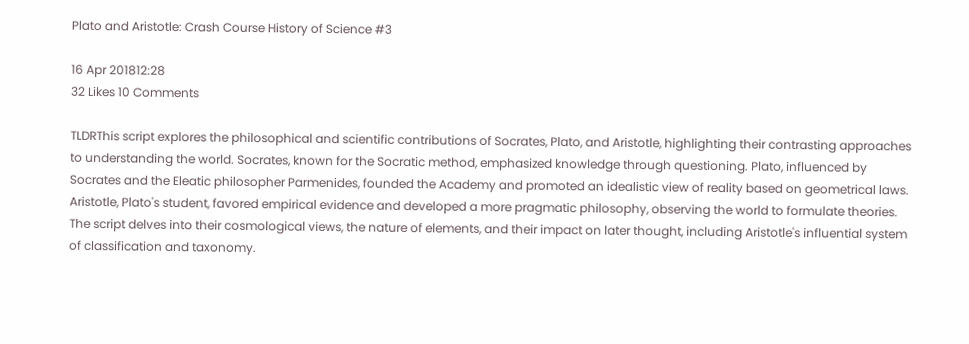Plato and Aristotle: Crash Course History of Science #3

16 Apr 201812:28
32 Likes 10 Comments

TLDRThis script explores the philosophical and scientific contributions of Socrates, Plato, and Aristotle, highlighting their contrasting approaches to understanding the world. Socrates, known for the Socratic method, emphasized knowledge through questioning. Plato, influenced by Socrates and the Eleatic philosopher Parmenides, founded the Academy and promoted an idealistic view of reality based on geometrical laws. Aristotle, Plato's student, favored empirical evidence and developed a more pragmatic philosophy, observing the world to formulate theories. The script delves into their cosmological views, the nature of elements, and their impact on later thought, including Aristotle's influential system of classification and taxonomy.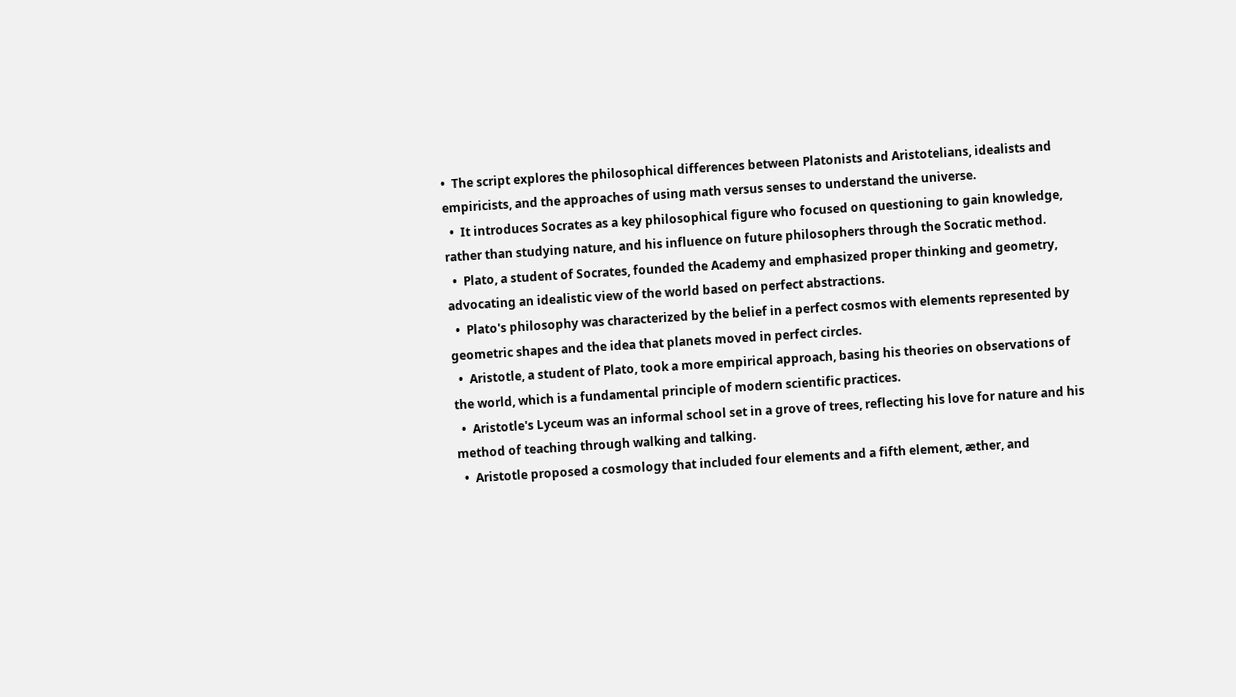•  The script explores the philosophical differences between Platonists and Aristotelians, idealists and empiricists, and the approaches of using math versus senses to understand the universe.
  •  It introduces Socrates as a key philosophical figure who focused on questioning to gain knowledge, rather than studying nature, and his influence on future philosophers through the Socratic method.
  •  Plato, a student of Socrates, founded the Academy and emphasized proper thinking and geometry, advocating an idealistic view of the world based on perfect abstractions.
  •  Plato's philosophy was characterized by the belief in a perfect cosmos with elements represented by geometric shapes and the idea that planets moved in perfect circles.
  •  Aristotle, a student of Plato, took a more empirical approach, basing his theories on observations of the world, which is a fundamental principle of modern scientific practices.
  •  Aristotle's Lyceum was an informal school set in a grove of trees, reflecting his love for nature and his method of teaching through walking and talking.
  •  Aristotle proposed a cosmology that included four elements and a fifth element, æther, and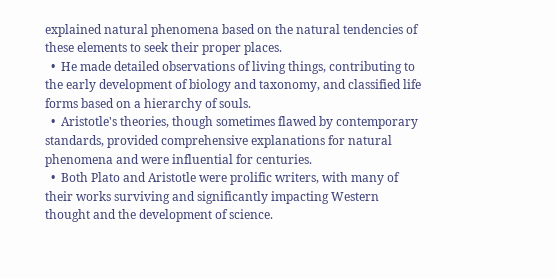explained natural phenomena based on the natural tendencies of these elements to seek their proper places.
  •  He made detailed observations of living things, contributing to the early development of biology and taxonomy, and classified life forms based on a hierarchy of souls.
  •  Aristotle's theories, though sometimes flawed by contemporary standards, provided comprehensive explanations for natural phenomena and were influential for centuries.
  •  Both Plato and Aristotle were prolific writers, with many of their works surviving and significantly impacting Western thought and the development of science.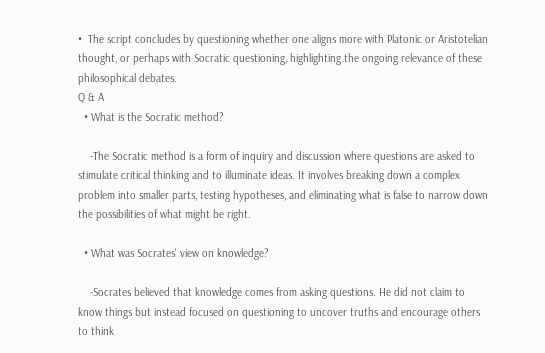•  The script concludes by questioning whether one aligns more with Platonic or Aristotelian thought, or perhaps with Socratic questioning, highlighting the ongoing relevance of these philosophical debates.
Q & A
  • What is the Socratic method?

    -The Socratic method is a form of inquiry and discussion where questions are asked to stimulate critical thinking and to illuminate ideas. It involves breaking down a complex problem into smaller parts, testing hypotheses, and eliminating what is false to narrow down the possibilities of what might be right.

  • What was Socrates' view on knowledge?

    -Socrates believed that knowledge comes from asking questions. He did not claim to know things but instead focused on questioning to uncover truths and encourage others to think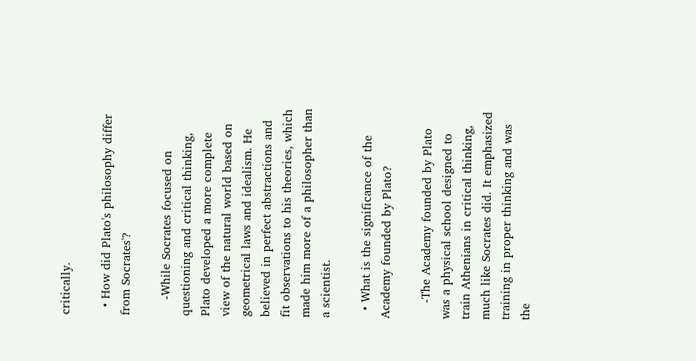critically.

  • How did Plato's philosophy differ from Socrates'?

    -While Socrates focused on questioning and critical thinking, Plato developed a more complete view of the natural world based on geometrical laws and idealism. He believed in perfect abstractions and fit observations to his theories, which made him more of a philosopher than a scientist.

  • What is the significance of the Academy founded by Plato?

    -The Academy founded by Plato was a physical school designed to train Athenians in critical thinking, much like Socrates did. It emphasized training in proper thinking and was the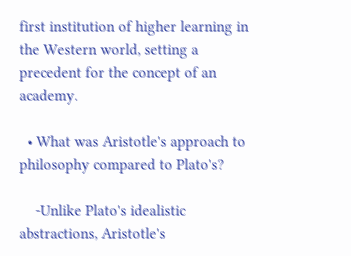first institution of higher learning in the Western world, setting a precedent for the concept of an academy.

  • What was Aristotle's approach to philosophy compared to Plato's?

    -Unlike Plato's idealistic abstractions, Aristotle's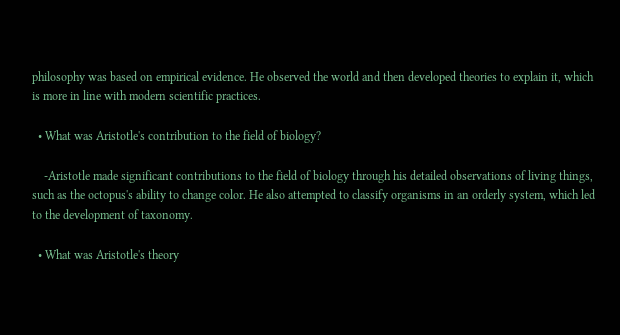philosophy was based on empirical evidence. He observed the world and then developed theories to explain it, which is more in line with modern scientific practices.

  • What was Aristotle's contribution to the field of biology?

    -Aristotle made significant contributions to the field of biology through his detailed observations of living things, such as the octopus's ability to change color. He also attempted to classify organisms in an orderly system, which led to the development of taxonomy.

  • What was Aristotle's theory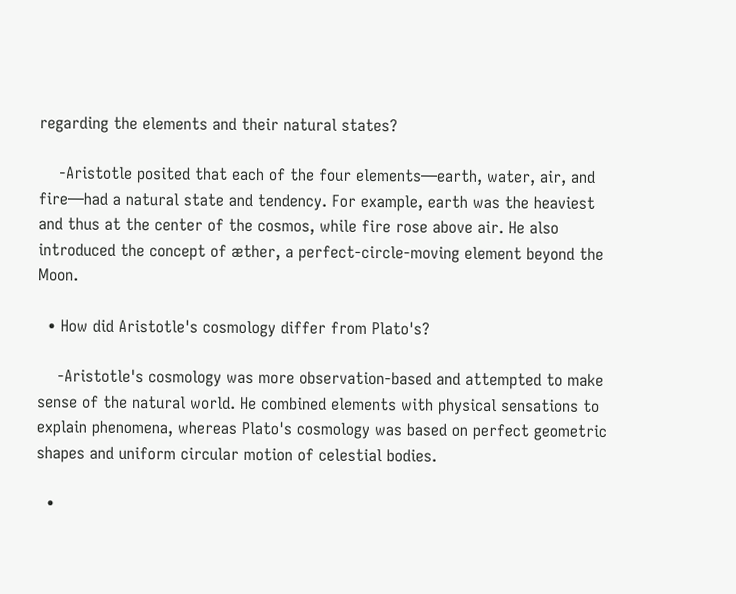regarding the elements and their natural states?

    -Aristotle posited that each of the four elements—earth, water, air, and fire—had a natural state and tendency. For example, earth was the heaviest and thus at the center of the cosmos, while fire rose above air. He also introduced the concept of æther, a perfect-circle-moving element beyond the Moon.

  • How did Aristotle's cosmology differ from Plato's?

    -Aristotle's cosmology was more observation-based and attempted to make sense of the natural world. He combined elements with physical sensations to explain phenomena, whereas Plato's cosmology was based on perfect geometric shapes and uniform circular motion of celestial bodies.

  •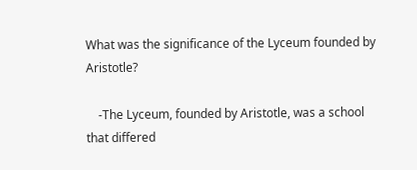What was the significance of the Lyceum founded by Aristotle?

    -The Lyceum, founded by Aristotle, was a school that differed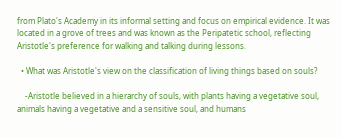from Plato's Academy in its informal setting and focus on empirical evidence. It was located in a grove of trees and was known as the Peripatetic school, reflecting Aristotle's preference for walking and talking during lessons.

  • What was Aristotle's view on the classification of living things based on souls?

    -Aristotle believed in a hierarchy of souls, with plants having a vegetative soul, animals having a vegetative and a sensitive soul, and humans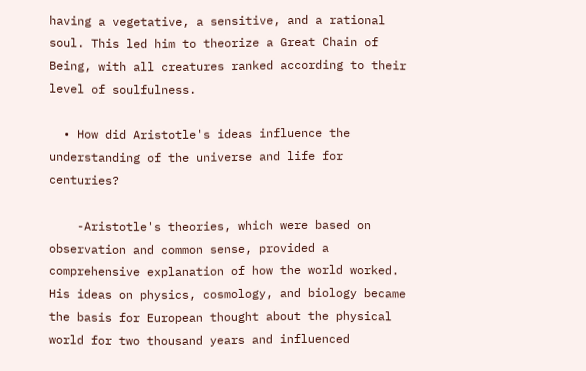having a vegetative, a sensitive, and a rational soul. This led him to theorize a Great Chain of Being, with all creatures ranked according to their level of soulfulness.

  • How did Aristotle's ideas influence the understanding of the universe and life for centuries?

    -Aristotle's theories, which were based on observation and common sense, provided a comprehensive explanation of how the world worked. His ideas on physics, cosmology, and biology became the basis for European thought about the physical world for two thousand years and influenced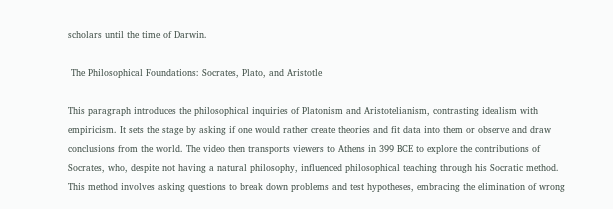scholars until the time of Darwin.

 The Philosophical Foundations: Socrates, Plato, and Aristotle

This paragraph introduces the philosophical inquiries of Platonism and Aristotelianism, contrasting idealism with empiricism. It sets the stage by asking if one would rather create theories and fit data into them or observe and draw conclusions from the world. The video then transports viewers to Athens in 399 BCE to explore the contributions of Socrates, who, despite not having a natural philosophy, influenced philosophical teaching through his Socratic method. This method involves asking questions to break down problems and test hypotheses, embracing the elimination of wrong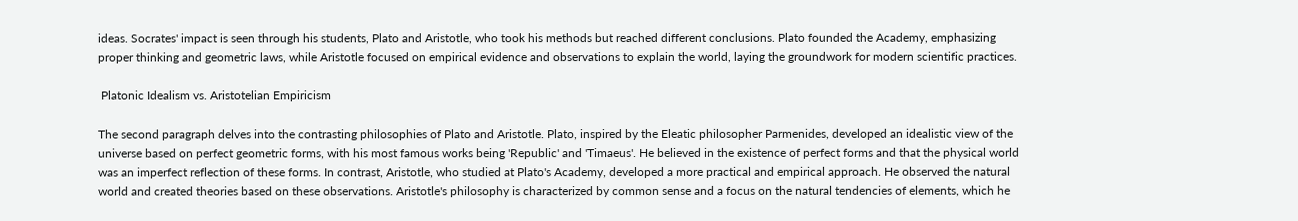ideas. Socrates' impact is seen through his students, Plato and Aristotle, who took his methods but reached different conclusions. Plato founded the Academy, emphasizing proper thinking and geometric laws, while Aristotle focused on empirical evidence and observations to explain the world, laying the groundwork for modern scientific practices.

 Platonic Idealism vs. Aristotelian Empiricism

The second paragraph delves into the contrasting philosophies of Plato and Aristotle. Plato, inspired by the Eleatic philosopher Parmenides, developed an idealistic view of the universe based on perfect geometric forms, with his most famous works being 'Republic' and 'Timaeus'. He believed in the existence of perfect forms and that the physical world was an imperfect reflection of these forms. In contrast, Aristotle, who studied at Plato's Academy, developed a more practical and empirical approach. He observed the natural world and created theories based on these observations. Aristotle's philosophy is characterized by common sense and a focus on the natural tendencies of elements, which he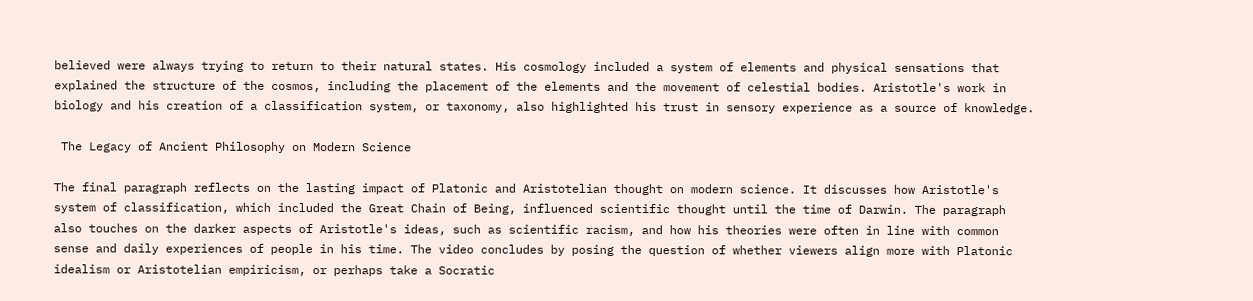believed were always trying to return to their natural states. His cosmology included a system of elements and physical sensations that explained the structure of the cosmos, including the placement of the elements and the movement of celestial bodies. Aristotle's work in biology and his creation of a classification system, or taxonomy, also highlighted his trust in sensory experience as a source of knowledge.

 The Legacy of Ancient Philosophy on Modern Science

The final paragraph reflects on the lasting impact of Platonic and Aristotelian thought on modern science. It discusses how Aristotle's system of classification, which included the Great Chain of Being, influenced scientific thought until the time of Darwin. The paragraph also touches on the darker aspects of Aristotle's ideas, such as scientific racism, and how his theories were often in line with common sense and daily experiences of people in his time. The video concludes by posing the question of whether viewers align more with Platonic idealism or Aristotelian empiricism, or perhaps take a Socratic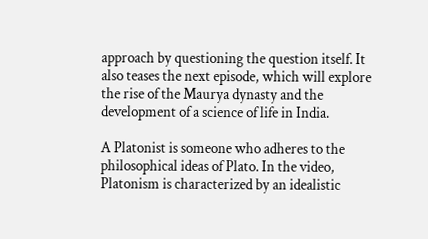approach by questioning the question itself. It also teases the next episode, which will explore the rise of the Maurya dynasty and the development of a science of life in India.

A Platonist is someone who adheres to the philosophical ideas of Plato. In the video, Platonism is characterized by an idealistic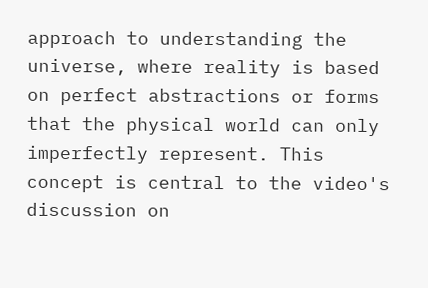approach to understanding the universe, where reality is based on perfect abstractions or forms that the physical world can only imperfectly represent. This concept is central to the video's discussion on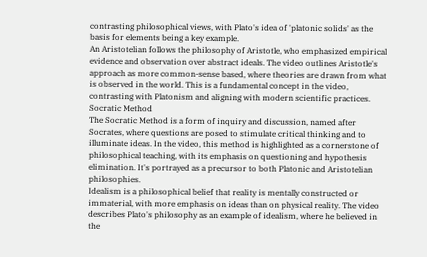contrasting philosophical views, with Plato's idea of 'platonic solids' as the basis for elements being a key example.
An Aristotelian follows the philosophy of Aristotle, who emphasized empirical evidence and observation over abstract ideals. The video outlines Aristotle's approach as more common-sense based, where theories are drawn from what is observed in the world. This is a fundamental concept in the video, contrasting with Platonism and aligning with modern scientific practices.
Socratic Method
The Socratic Method is a form of inquiry and discussion, named after Socrates, where questions are posed to stimulate critical thinking and to illuminate ideas. In the video, this method is highlighted as a cornerstone of philosophical teaching, with its emphasis on questioning and hypothesis elimination. It's portrayed as a precursor to both Platonic and Aristotelian philosophies.
Idealism is a philosophical belief that reality is mentally constructed or immaterial, with more emphasis on ideas than on physical reality. The video describes Plato's philosophy as an example of idealism, where he believed in the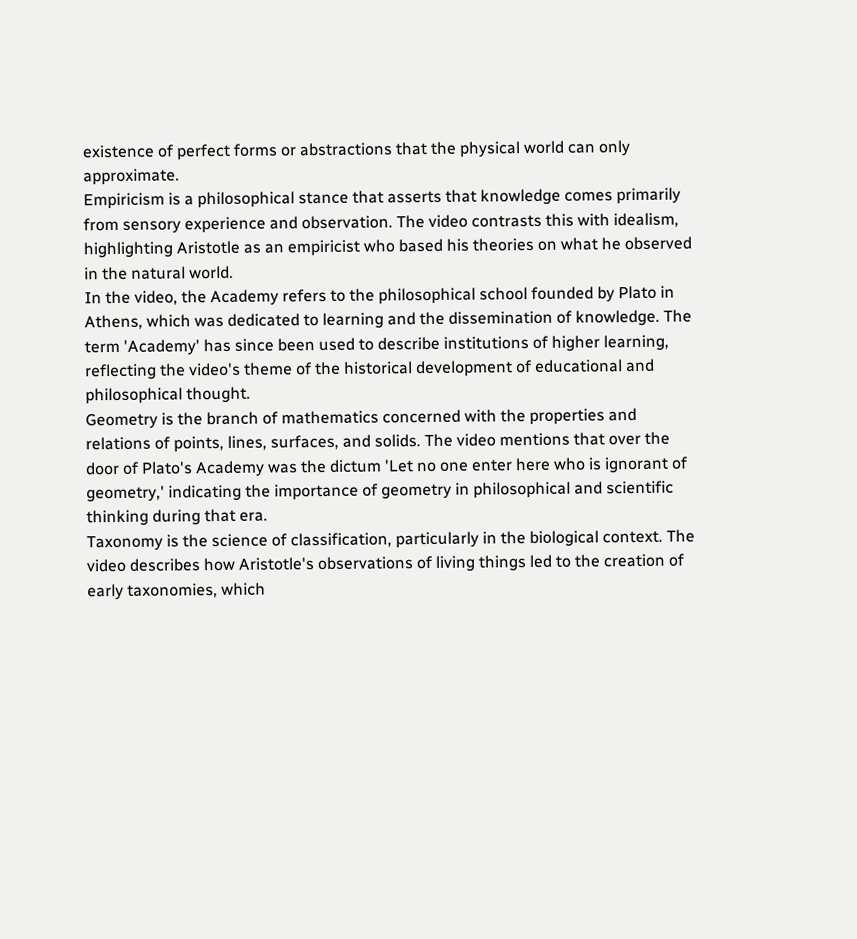existence of perfect forms or abstractions that the physical world can only approximate.
Empiricism is a philosophical stance that asserts that knowledge comes primarily from sensory experience and observation. The video contrasts this with idealism, highlighting Aristotle as an empiricist who based his theories on what he observed in the natural world.
In the video, the Academy refers to the philosophical school founded by Plato in Athens, which was dedicated to learning and the dissemination of knowledge. The term 'Academy' has since been used to describe institutions of higher learning, reflecting the video's theme of the historical development of educational and philosophical thought.
Geometry is the branch of mathematics concerned with the properties and relations of points, lines, surfaces, and solids. The video mentions that over the door of Plato's Academy was the dictum 'Let no one enter here who is ignorant of geometry,' indicating the importance of geometry in philosophical and scientific thinking during that era.
Taxonomy is the science of classification, particularly in the biological context. The video describes how Aristotle's observations of living things led to the creation of early taxonomies, which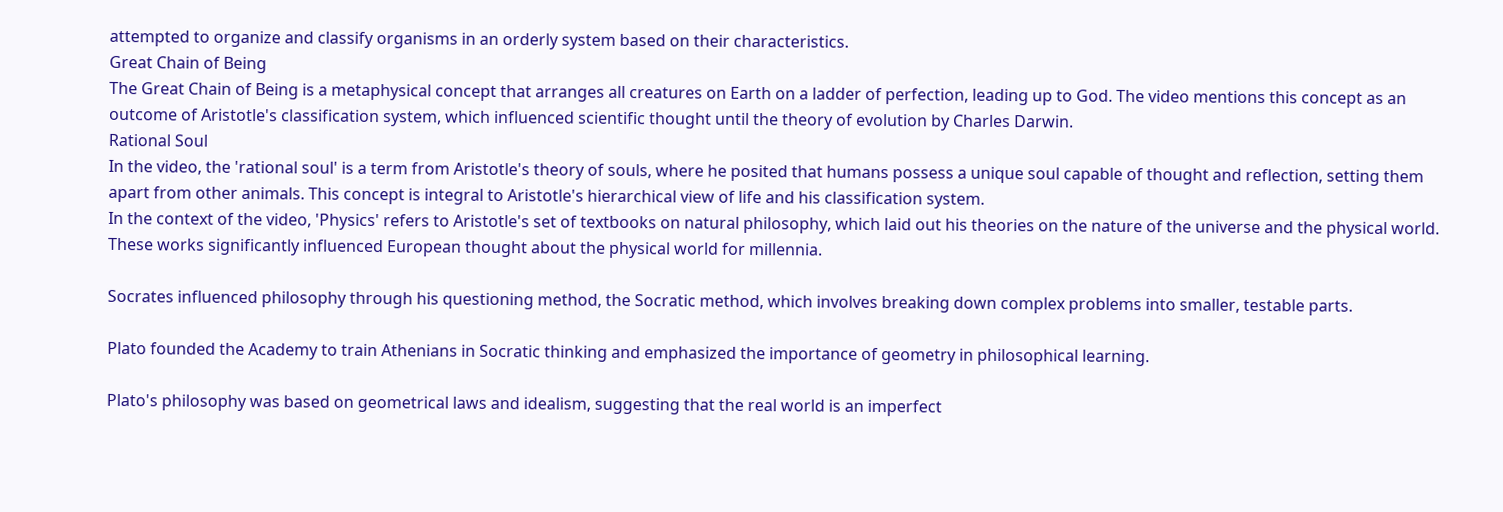attempted to organize and classify organisms in an orderly system based on their characteristics.
Great Chain of Being
The Great Chain of Being is a metaphysical concept that arranges all creatures on Earth on a ladder of perfection, leading up to God. The video mentions this concept as an outcome of Aristotle's classification system, which influenced scientific thought until the theory of evolution by Charles Darwin.
Rational Soul
In the video, the 'rational soul' is a term from Aristotle's theory of souls, where he posited that humans possess a unique soul capable of thought and reflection, setting them apart from other animals. This concept is integral to Aristotle's hierarchical view of life and his classification system.
In the context of the video, 'Physics' refers to Aristotle's set of textbooks on natural philosophy, which laid out his theories on the nature of the universe and the physical world. These works significantly influenced European thought about the physical world for millennia.

Socrates influenced philosophy through his questioning method, the Socratic method, which involves breaking down complex problems into smaller, testable parts.

Plato founded the Academy to train Athenians in Socratic thinking and emphasized the importance of geometry in philosophical learning.

Plato's philosophy was based on geometrical laws and idealism, suggesting that the real world is an imperfect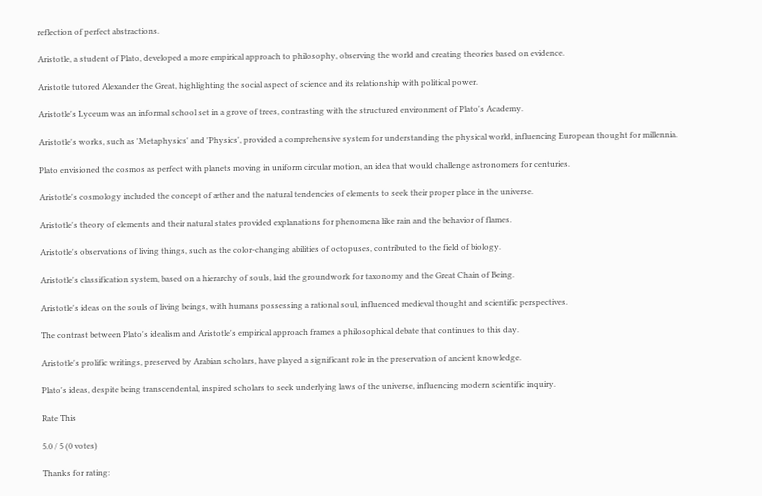reflection of perfect abstractions.

Aristotle, a student of Plato, developed a more empirical approach to philosophy, observing the world and creating theories based on evidence.

Aristotle tutored Alexander the Great, highlighting the social aspect of science and its relationship with political power.

Aristotle's Lyceum was an informal school set in a grove of trees, contrasting with the structured environment of Plato's Academy.

Aristotle's works, such as 'Metaphysics' and 'Physics', provided a comprehensive system for understanding the physical world, influencing European thought for millennia.

Plato envisioned the cosmos as perfect with planets moving in uniform circular motion, an idea that would challenge astronomers for centuries.

Aristotle's cosmology included the concept of æther and the natural tendencies of elements to seek their proper place in the universe.

Aristotle's theory of elements and their natural states provided explanations for phenomena like rain and the behavior of flames.

Aristotle's observations of living things, such as the color-changing abilities of octopuses, contributed to the field of biology.

Aristotle's classification system, based on a hierarchy of souls, laid the groundwork for taxonomy and the Great Chain of Being.

Aristotle's ideas on the souls of living beings, with humans possessing a rational soul, influenced medieval thought and scientific perspectives.

The contrast between Plato's idealism and Aristotle's empirical approach frames a philosophical debate that continues to this day.

Aristotle's prolific writings, preserved by Arabian scholars, have played a significant role in the preservation of ancient knowledge.

Plato's ideas, despite being transcendental, inspired scholars to seek underlying laws of the universe, influencing modern scientific inquiry.

Rate This

5.0 / 5 (0 votes)

Thanks for rating: